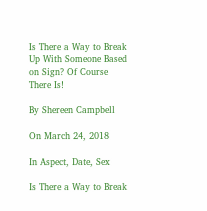Is There a Way to Break Up With Someone Based on Sign? Of Course There Is!

By Shereen Campbell

On March 24, 2018

In Aspect, Date, Sex

Is There a Way to Break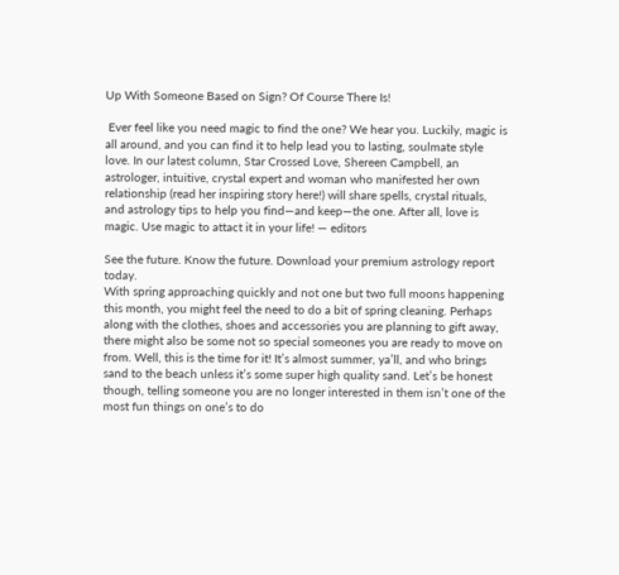Up With Someone Based on Sign? Of Course There Is!

 Ever feel like you need magic to find the one? We hear you. Luckily, magic is all around, and you can find it to help lead you to lasting, soulmate style love. In our latest column, Star Crossed Love, Shereen Campbell, an astrologer, intuitive, crystal expert and woman who manifested her own relationship (read her inspiring story here!) will share spells, crystal rituals, and astrology tips to help you find—and keep—the one. After all, love is magic. Use magic to attact it in your life! — editors

See the future. Know the future. Download your premium astrology report today.
With spring approaching quickly and not one but two full moons happening this month, you might feel the need to do a bit of spring cleaning. Perhaps along with the clothes, shoes and accessories you are planning to gift away, there might also be some not so special someones you are ready to move on from. Well, this is the time for it! It’s almost summer, ya’ll, and who brings sand to the beach unless it’s some super high quality sand. Let’s be honest though, telling someone you are no longer interested in them isn’t one of the most fun things on one’s to do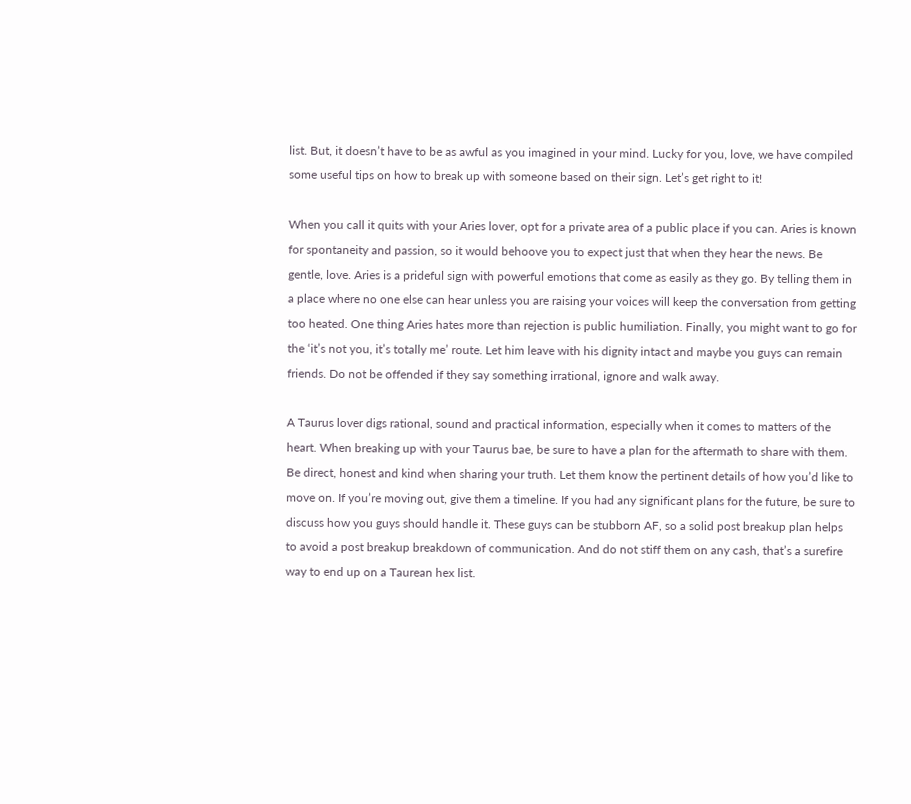list. But, it doesn’t have to be as awful as you imagined in your mind. Lucky for you, love, we have compiled some useful tips on how to break up with someone based on their sign. Let’s get right to it!

When you call it quits with your Aries lover, opt for a private area of a public place if you can. Aries is known for spontaneity and passion, so it would behoove you to expect just that when they hear the news. Be gentle, love. Aries is a prideful sign with powerful emotions that come as easily as they go. By telling them in a place where no one else can hear unless you are raising your voices will keep the conversation from getting too heated. One thing Aries hates more than rejection is public humiliation. Finally, you might want to go for the ‘it’s not you, it’s totally me’ route. Let him leave with his dignity intact and maybe you guys can remain friends. Do not be offended if they say something irrational, ignore and walk away.

A Taurus lover digs rational, sound and practical information, especially when it comes to matters of the heart. When breaking up with your Taurus bae, be sure to have a plan for the aftermath to share with them. Be direct, honest and kind when sharing your truth. Let them know the pertinent details of how you’d like to move on. If you’re moving out, give them a timeline. If you had any significant plans for the future, be sure to discuss how you guys should handle it. These guys can be stubborn AF, so a solid post breakup plan helps to avoid a post breakup breakdown of communication. And do not stiff them on any cash, that’s a surefire way to end up on a Taurean hex list.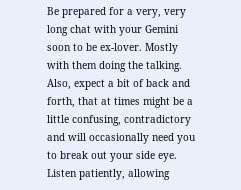Be prepared for a very, very long chat with your Gemini soon to be ex-lover. Mostly with them doing the talking. Also, expect a bit of back and forth, that at times might be a little confusing, contradictory and will occasionally need you to break out your side eye. Listen patiently, allowing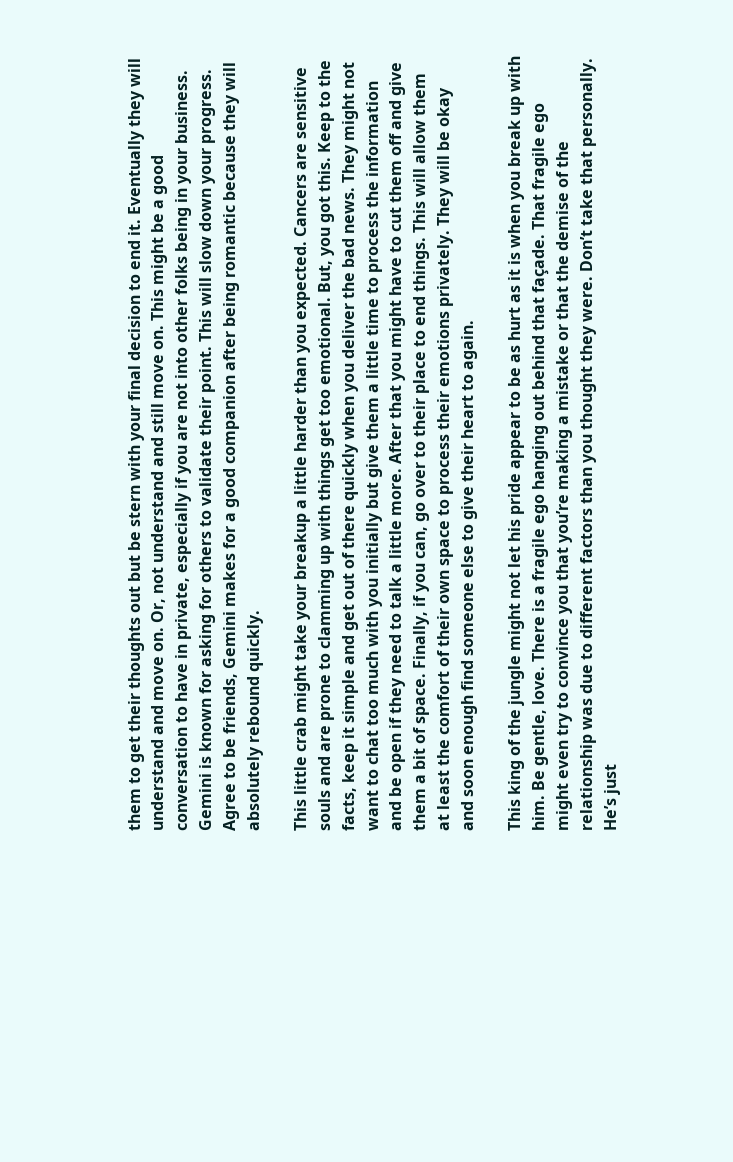them to get their thoughts out but be stern with your final decision to end it. Eventually they will understand and move on. Or, not understand and still move on. This might be a good conversation to have in private, especially if you are not into other folks being in your business. Gemini is known for asking for others to validate their point. This will slow down your progress. Agree to be friends, Gemini makes for a good companion after being romantic because they will absolutely rebound quickly.

This little crab might take your breakup a little harder than you expected. Cancers are sensitive souls and are prone to clamming up with things get too emotional. But, you got this. Keep to the facts, keep it simple and get out of there quickly when you deliver the bad news. They might not want to chat too much with you initially but give them a little time to process the information and be open if they need to talk a little more. After that you might have to cut them off and give them a bit of space. Finally, if you can, go over to their place to end things. This will allow them at least the comfort of their own space to process their emotions privately. They will be okay and soon enough find someone else to give their heart to again.

This king of the jungle might not let his pride appear to be as hurt as it is when you break up with him. Be gentle, love. There is a fragile ego hanging out behind that façade. That fragile ego might even try to convince you that you’re making a mistake or that the demise of the relationship was due to different factors than you thought they were. Don’t take that personally. He’s just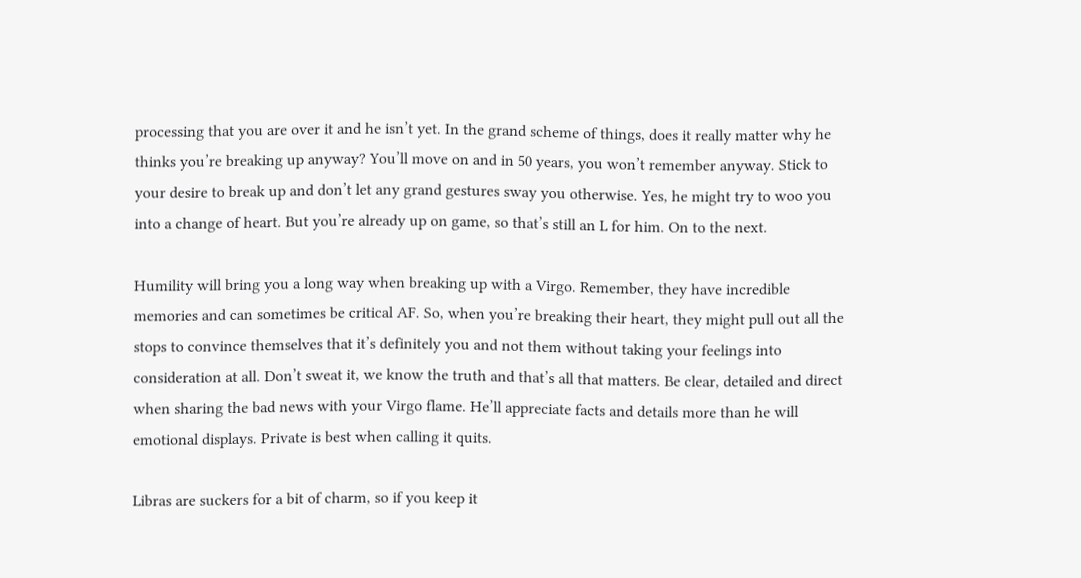processing that you are over it and he isn’t yet. In the grand scheme of things, does it really matter why he thinks you’re breaking up anyway? You’ll move on and in 50 years, you won’t remember anyway. Stick to your desire to break up and don’t let any grand gestures sway you otherwise. Yes, he might try to woo you into a change of heart. But you’re already up on game, so that’s still an L for him. On to the next.

Humility will bring you a long way when breaking up with a Virgo. Remember, they have incredible memories and can sometimes be critical AF. So, when you’re breaking their heart, they might pull out all the stops to convince themselves that it’s definitely you and not them without taking your feelings into consideration at all. Don’t sweat it, we know the truth and that’s all that matters. Be clear, detailed and direct when sharing the bad news with your Virgo flame. He’ll appreciate facts and details more than he will emotional displays. Private is best when calling it quits.

Libras are suckers for a bit of charm, so if you keep it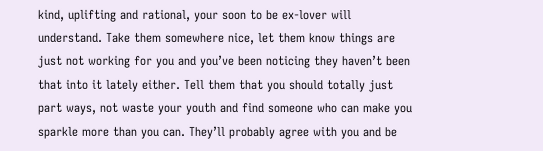kind, uplifting and rational, your soon to be ex-lover will understand. Take them somewhere nice, let them know things are just not working for you and you’ve been noticing they haven’t been that into it lately either. Tell them that you should totally just part ways, not waste your youth and find someone who can make you sparkle more than you can. They’ll probably agree with you and be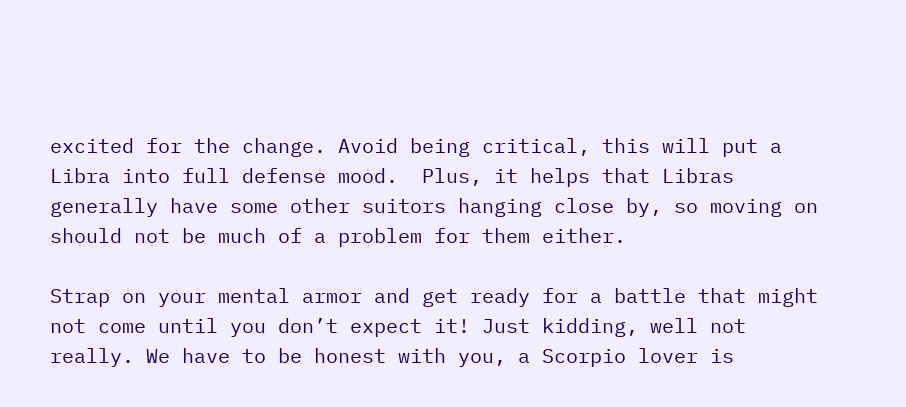excited for the change. Avoid being critical, this will put a Libra into full defense mood.  Plus, it helps that Libras generally have some other suitors hanging close by, so moving on should not be much of a problem for them either.

Strap on your mental armor and get ready for a battle that might not come until you don’t expect it! Just kidding, well not really. We have to be honest with you, a Scorpio lover is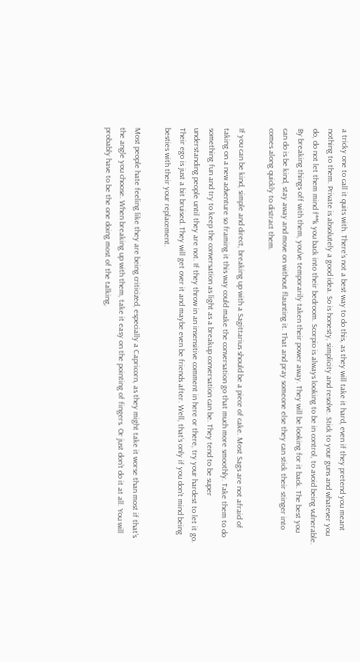a tricky one to call it quits with. There’s not a best way to do this, as they will take it hard, even if they pretend you meant nothing to them. Private is absolutely a good idea. So is honesty, simplicity and resolve. Stick to your guns and whatever you do, do not let them mind f**k you back into their bedroom. Scorpio is always looking to be in control, to avoid being vulnerable. By breaking things off with them, you’ve temporarily taken their power away. They will be looking for it back. The best you can do is be kind, stay away and move on without flaunting it. That and pray someone else they can stick their stinger into comes along quickly to distract them.

If you can be kind, simple and direct, breaking up with a Sagittarius should be a piece of cake. Most Sags are not afraid of taking on a new adventure so framing it this way could make the conversation go that much more smoothly. Take them to do something fun and try to keep the conversation as light as a breakup conversation can be. They tend to be super understanding people until they are not. If they throw in an insensitive comment in here or there, try your hardest to let it go. Their ego is just a bit bruised. They will get over it and maybe even be friends after. Well, that’s only if you don’t mind being besties with their your replacement.

Most people hate feeling like they are being criticized, especially a Capricorn, as they might take it worse than most if that’s the angle you choose. When breaking up with them, take it easy on the pointing of fingers. Or just don’t do it at all. You will probably have to be the one doing most of the talking,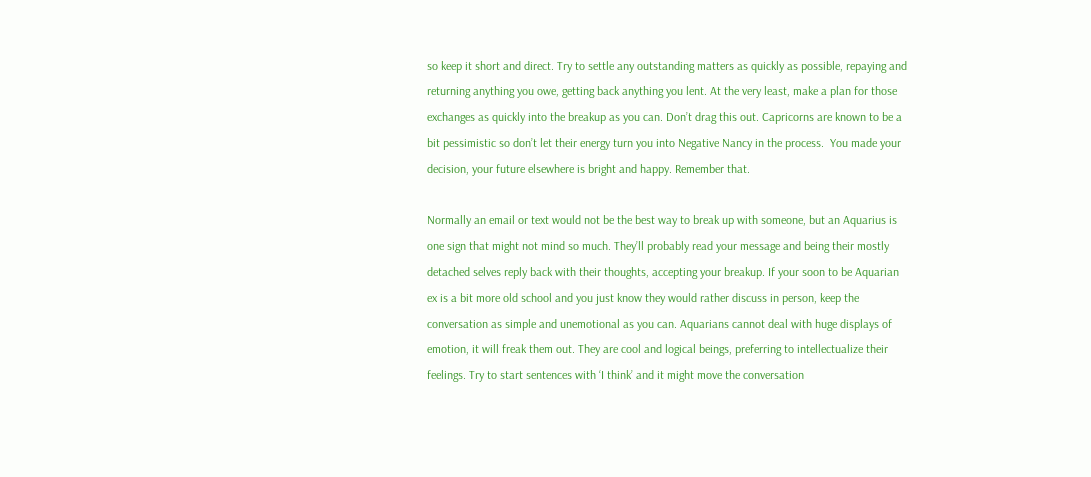so keep it short and direct. Try to settle any outstanding matters as quickly as possible, repaying and returning anything you owe, getting back anything you lent. At the very least, make a plan for those exchanges as quickly into the breakup as you can. Don’t drag this out. Capricorns are known to be a bit pessimistic so don’t let their energy turn you into Negative Nancy in the process.  You made your decision, your future elsewhere is bright and happy. Remember that.

Normally an email or text would not be the best way to break up with someone, but an Aquarius is one sign that might not mind so much. They’ll probably read your message and being their mostly detached selves reply back with their thoughts, accepting your breakup. If your soon to be Aquarian ex is a bit more old school and you just know they would rather discuss in person, keep the conversation as simple and unemotional as you can. Aquarians cannot deal with huge displays of emotion, it will freak them out. They are cool and logical beings, preferring to intellectualize their feelings. Try to start sentences with ‘I think’ and it might move the conversation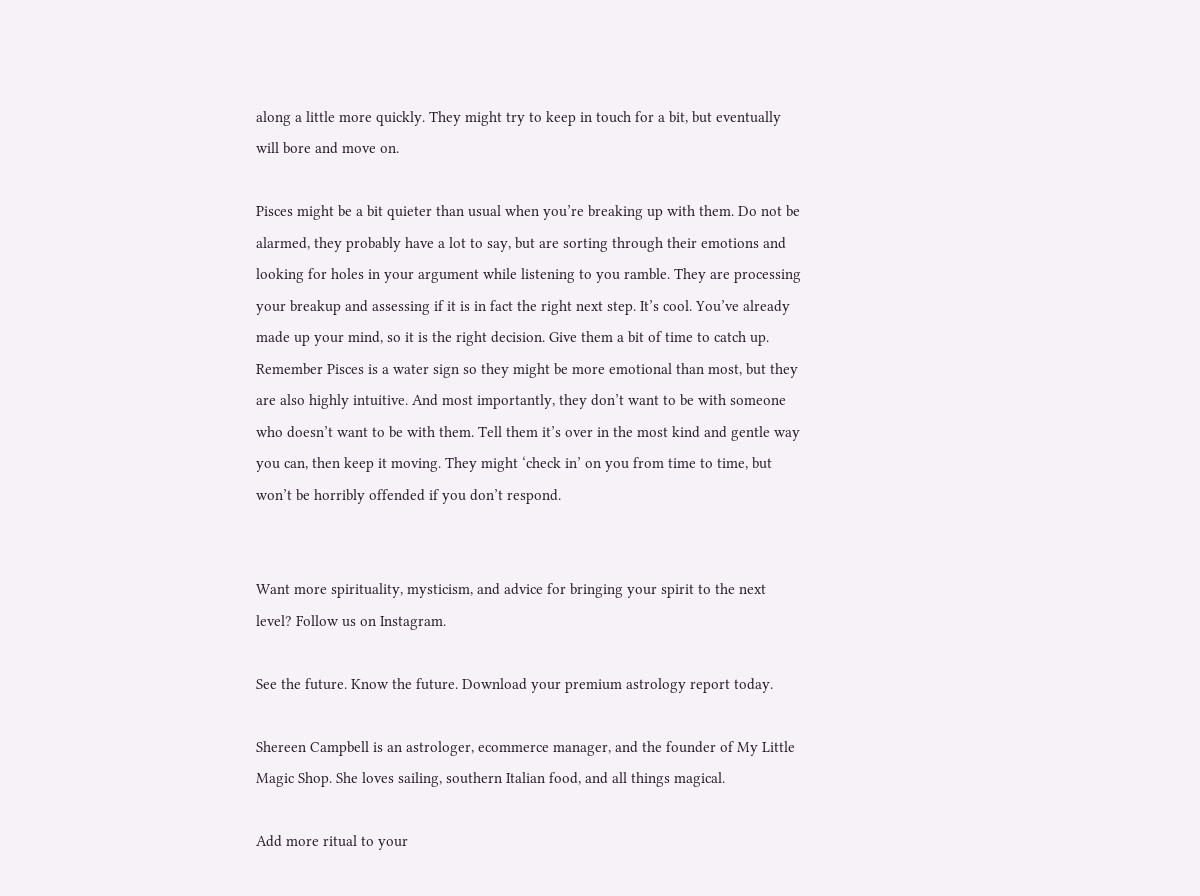along a little more quickly. They might try to keep in touch for a bit, but eventually will bore and move on.

Pisces might be a bit quieter than usual when you’re breaking up with them. Do not be alarmed, they probably have a lot to say, but are sorting through their emotions and looking for holes in your argument while listening to you ramble. They are processing your breakup and assessing if it is in fact the right next step. It’s cool. You’ve already made up your mind, so it is the right decision. Give them a bit of time to catch up. Remember Pisces is a water sign so they might be more emotional than most, but they are also highly intuitive. And most importantly, they don’t want to be with someone who doesn’t want to be with them. Tell them it’s over in the most kind and gentle way you can, then keep it moving. They might ‘check in’ on you from time to time, but won’t be horribly offended if you don’t respond.


Want more spirituality, mysticism, and advice for bringing your spirit to the next level? Follow us on Instagram.

See the future. Know the future. Download your premium astrology report today.

Shereen Campbell is an astrologer, ecommerce manager, and the founder of My Little Magic Shop. She loves sailing, southern Italian food, and all things magical.

Add more ritual to your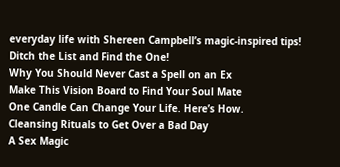everyday life with Shereen Campbell’s magic-inspired tips!
Ditch the List and Find the One!
Why You Should Never Cast a Spell on an Ex
Make This Vision Board to Find Your Soul Mate
One Candle Can Change Your Life. Here’s How.
Cleansing Rituals to Get Over a Bad Day
A Sex Magic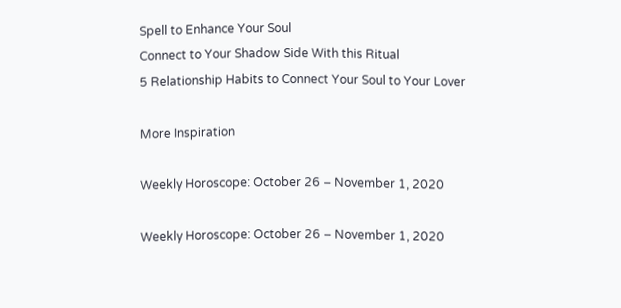Spell to Enhance Your Soul
Connect to Your Shadow Side With this Ritual
5 Relationship Habits to Connect Your Soul to Your Lover

More Inspiration

Weekly Horoscope: October 26 – November 1, 2020

Weekly Horoscope: October 26 – November 1, 2020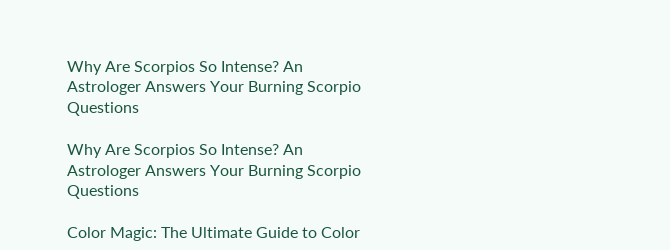Why Are Scorpios So Intense? An Astrologer Answers Your Burning Scorpio Questions

Why Are Scorpios So Intense? An Astrologer Answers Your Burning Scorpio Questions

Color Magic: The Ultimate Guide to Color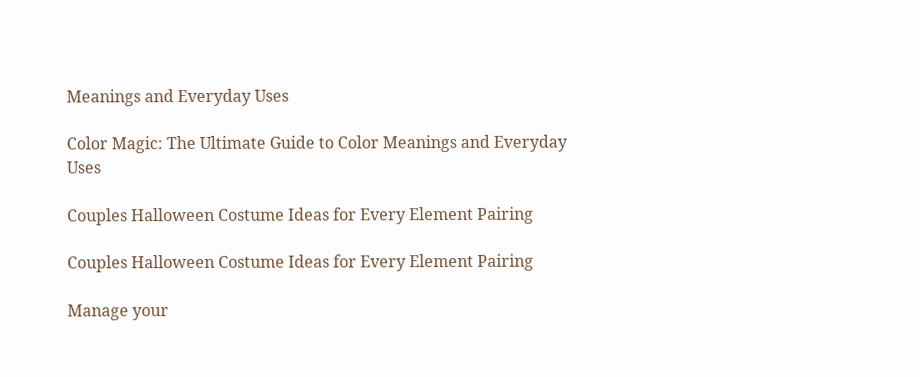Meanings and Everyday Uses

Color Magic: The Ultimate Guide to Color Meanings and Everyday Uses

Couples Halloween Costume Ideas for Every Element Pairing

Couples Halloween Costume Ideas for Every Element Pairing

Manage your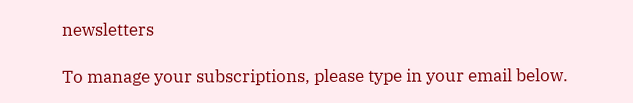newsletters

To manage your subscriptions, please type in your email below.